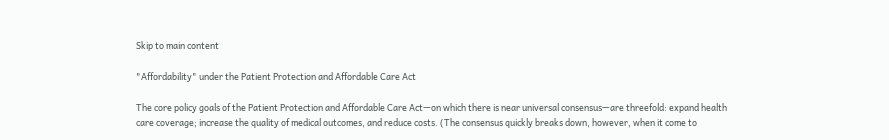Skip to main content

"Affordability" under the Patient Protection and Affordable Care Act

The core policy goals of the Patient Protection and Affordable Care Act—on which there is near universal consensus—are threefold: expand health care coverage; increase the quality of medical outcomes, and reduce costs. (The consensus quickly breaks down, however, when it come to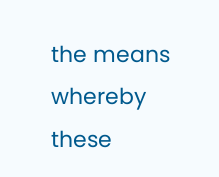the means whereby these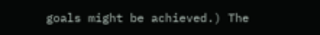goals might be achieved.) The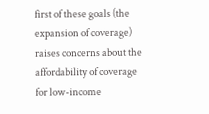first of these goals (the expansion of coverage) raises concerns about the affordability of coverage for low-income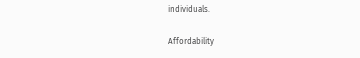individuals.

Affordability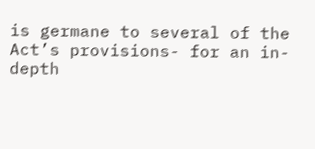is germane to several of the Act’s provisions- for an in-depth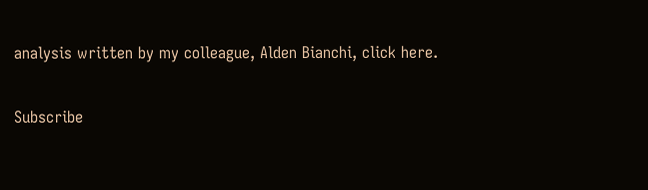analysis written by my colleague, Alden Bianchi, click here.

Subscribe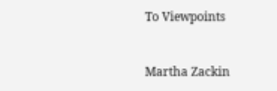To Viewpoints


Martha Zackin